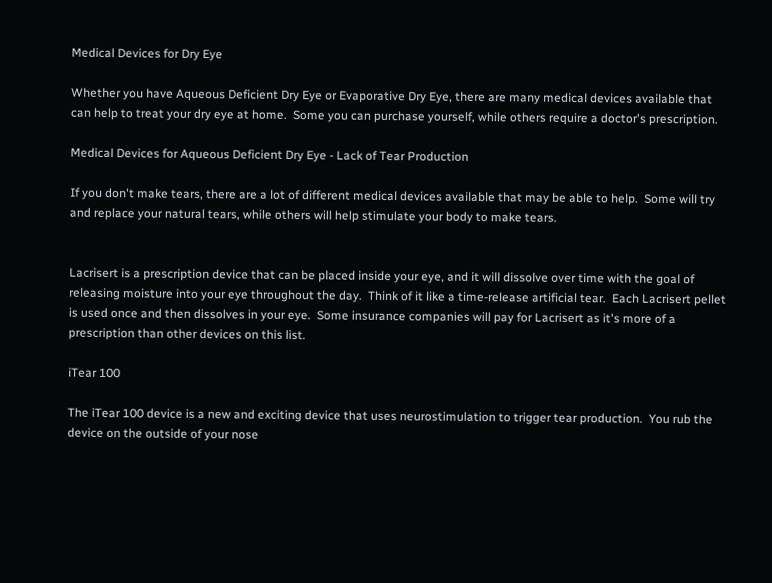Medical Devices for Dry Eye

Whether you have Aqueous Deficient Dry Eye or Evaporative Dry Eye, there are many medical devices available that can help to treat your dry eye at home.  Some you can purchase yourself, while others require a doctor's prescription.

Medical Devices for Aqueous Deficient Dry Eye - Lack of Tear Production

If you don't make tears, there are a lot of different medical devices available that may be able to help.  Some will try and replace your natural tears, while others will help stimulate your body to make tears.


Lacrisert is a prescription device that can be placed inside your eye, and it will dissolve over time with the goal of releasing moisture into your eye throughout the day.  Think of it like a time-release artificial tear.  Each Lacrisert pellet is used once and then dissolves in your eye.  Some insurance companies will pay for Lacrisert as it's more of a prescription than other devices on this list.

iTear 100

The iTear 100 device is a new and exciting device that uses neurostimulation to trigger tear production.  You rub the device on the outside of your nose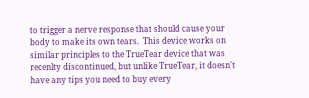to trigger a nerve response that should cause your body to make its own tears.  This device works on similar principles to the TrueTear device that was recenlty discontinued, but unlike TrueTear, it doesn't have any tips you need to buy every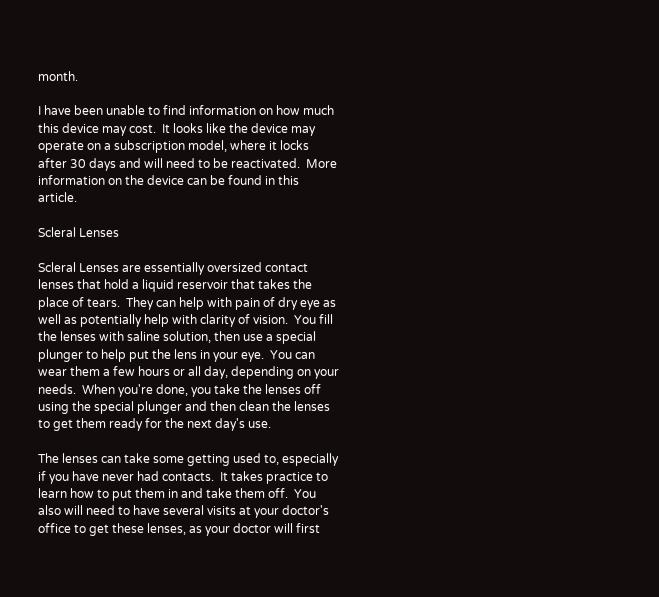month.

I have been unable to find information on how much this device may cost.  It looks like the device may operate on a subscription model, where it locks after 30 days and will need to be reactivated.  More information on the device can be found in this article.

Scleral Lenses

Scleral Lenses are essentially oversized contact lenses that hold a liquid reservoir that takes the place of tears.  They can help with pain of dry eye as well as potentially help with clarity of vision.  You fill the lenses with saline solution, then use a special plunger to help put the lens in your eye.  You can wear them a few hours or all day, depending on your needs.  When you're done, you take the lenses off using the special plunger and then clean the lenses to get them ready for the next day's use.

The lenses can take some getting used to, especially if you have never had contacts.  It takes practice to learn how to put them in and take them off.  You also will need to have several visits at your doctor's office to get these lenses, as your doctor will first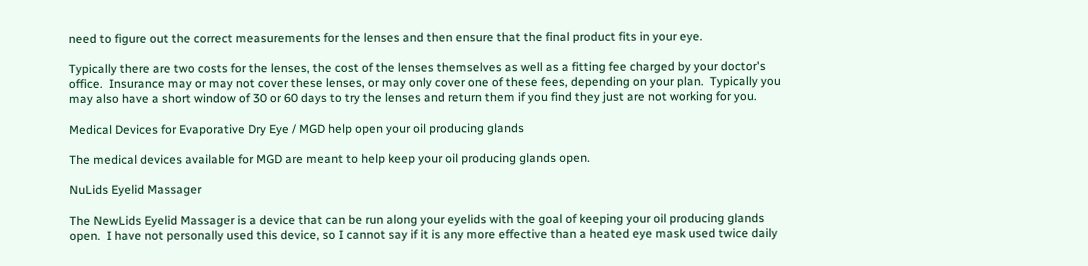need to figure out the correct measurements for the lenses and then ensure that the final product fits in your eye.

Typically there are two costs for the lenses, the cost of the lenses themselves as well as a fitting fee charged by your doctor's office.  Insurance may or may not cover these lenses, or may only cover one of these fees, depending on your plan.  Typically you may also have a short window of 30 or 60 days to try the lenses and return them if you find they just are not working for you.

Medical Devices for Evaporative Dry Eye / MGD help open your oil producing glands

The medical devices available for MGD are meant to help keep your oil producing glands open.

NuLids Eyelid Massager

The NewLids Eyelid Massager is a device that can be run along your eyelids with the goal of keeping your oil producing glands open.  I have not personally used this device, so I cannot say if it is any more effective than a heated eye mask used twice daily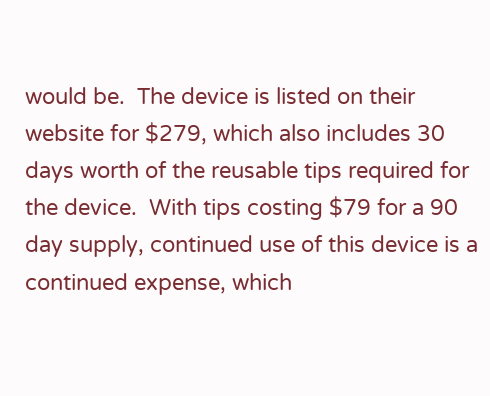would be.  The device is listed on their website for $279, which also includes 30 days worth of the reusable tips required for the device.  With tips costing $79 for a 90 day supply, continued use of this device is a continued expense, which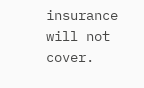insurance will not cover.